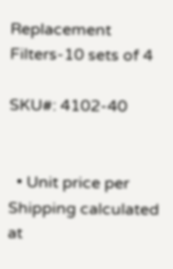Replacement Filters-10 sets of 4

SKU#: 4102-40


  • Unit price per
Shipping calculated at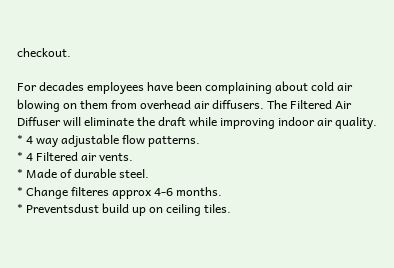checkout.

For decades employees have been complaining about cold air blowing on them from overhead air diffusers. The Filtered Air Diffuser will eliminate the draft while improving indoor air quality.
* 4 way adjustable flow patterns.
* 4 Filtered air vents.
* Made of durable steel.
* Change filteres approx 4-6 months.
* Preventsdust build up on ceiling tiles.